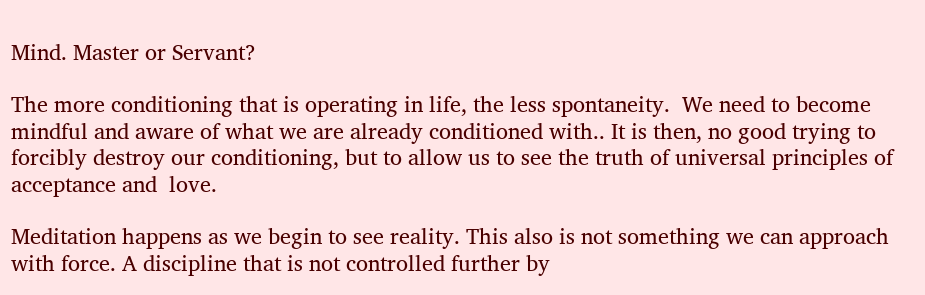Mind. Master or Servant?

The more conditioning that is operating in life, the less spontaneity.  We need to become mindful and aware of what we are already conditioned with.. It is then, no good trying to forcibly destroy our conditioning, but to allow us to see the truth of universal principles of acceptance and  love.

Meditation happens as we begin to see reality. This also is not something we can approach with force. A discipline that is not controlled further by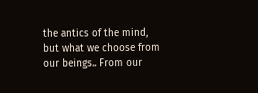the antics of the mind, but what we choose from our beings.. From our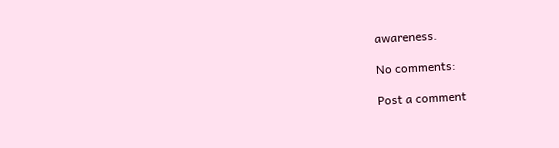awareness.

No comments:

Post a comment